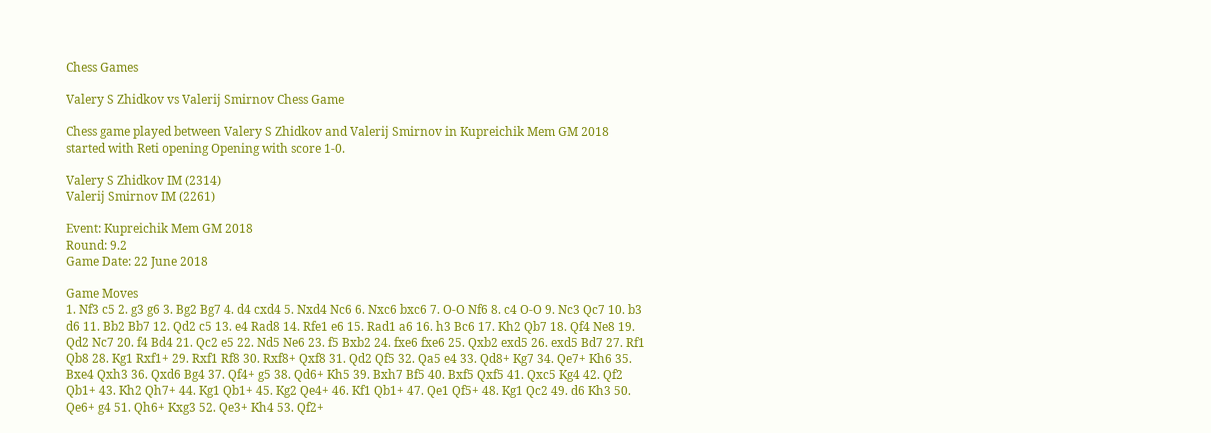Chess Games

Valery S Zhidkov vs Valerij Smirnov Chess Game

Chess game played between Valery S Zhidkov and Valerij Smirnov in Kupreichik Mem GM 2018 started with Reti opening Opening with score 1-0.

Valery S Zhidkov IM (2314)
Valerij Smirnov IM (2261)

Event: Kupreichik Mem GM 2018
Round: 9.2
Game Date: 22 June 2018

Game Moves
1. Nf3 c5 2. g3 g6 3. Bg2 Bg7 4. d4 cxd4 5. Nxd4 Nc6 6. Nxc6 bxc6 7. O-O Nf6 8. c4 O-O 9. Nc3 Qc7 10. b3 d6 11. Bb2 Bb7 12. Qd2 c5 13. e4 Rad8 14. Rfe1 e6 15. Rad1 a6 16. h3 Bc6 17. Kh2 Qb7 18. Qf4 Ne8 19. Qd2 Nc7 20. f4 Bd4 21. Qc2 e5 22. Nd5 Ne6 23. f5 Bxb2 24. fxe6 fxe6 25. Qxb2 exd5 26. exd5 Bd7 27. Rf1 Qb8 28. Kg1 Rxf1+ 29. Rxf1 Rf8 30. Rxf8+ Qxf8 31. Qd2 Qf5 32. Qa5 e4 33. Qd8+ Kg7 34. Qe7+ Kh6 35. Bxe4 Qxh3 36. Qxd6 Bg4 37. Qf4+ g5 38. Qd6+ Kh5 39. Bxh7 Bf5 40. Bxf5 Qxf5 41. Qxc5 Kg4 42. Qf2 Qb1+ 43. Kh2 Qh7+ 44. Kg1 Qb1+ 45. Kg2 Qe4+ 46. Kf1 Qb1+ 47. Qe1 Qf5+ 48. Kg1 Qc2 49. d6 Kh3 50. Qe6+ g4 51. Qh6+ Kxg3 52. Qe3+ Kh4 53. Qf2+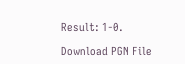Result: 1-0.

Download PGN File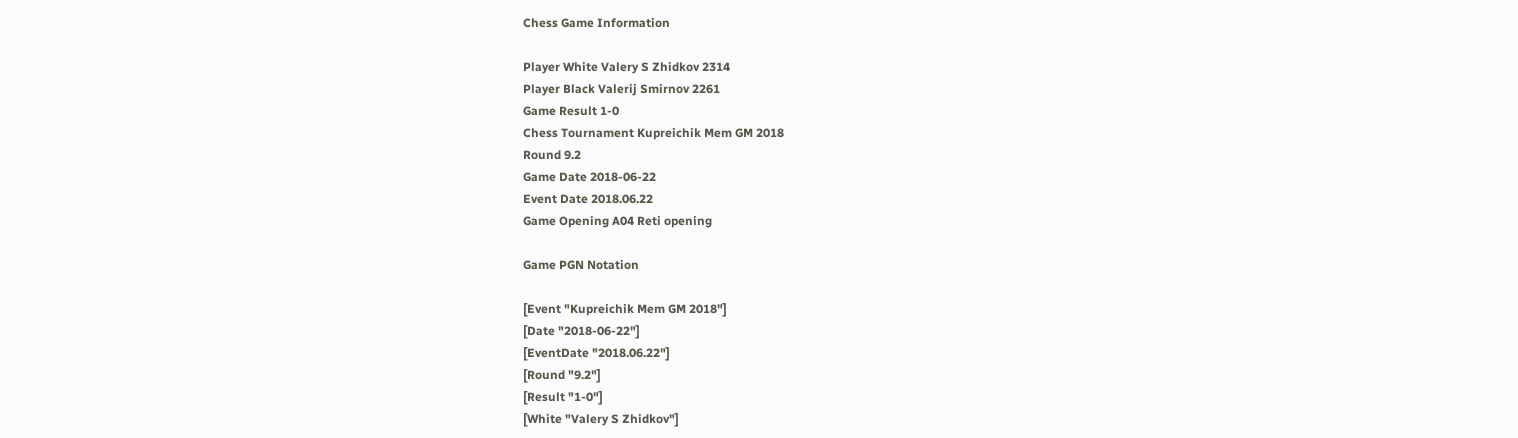Chess Game Information

Player White Valery S Zhidkov 2314
Player Black Valerij Smirnov 2261
Game Result 1-0
Chess Tournament Kupreichik Mem GM 2018
Round 9.2
Game Date 2018-06-22
Event Date 2018.06.22
Game Opening A04 Reti opening

Game PGN Notation

[Event "Kupreichik Mem GM 2018"]
[Date "2018-06-22"]
[EventDate "2018.06.22"]
[Round "9.2"]
[Result "1-0"]
[White "Valery S Zhidkov"]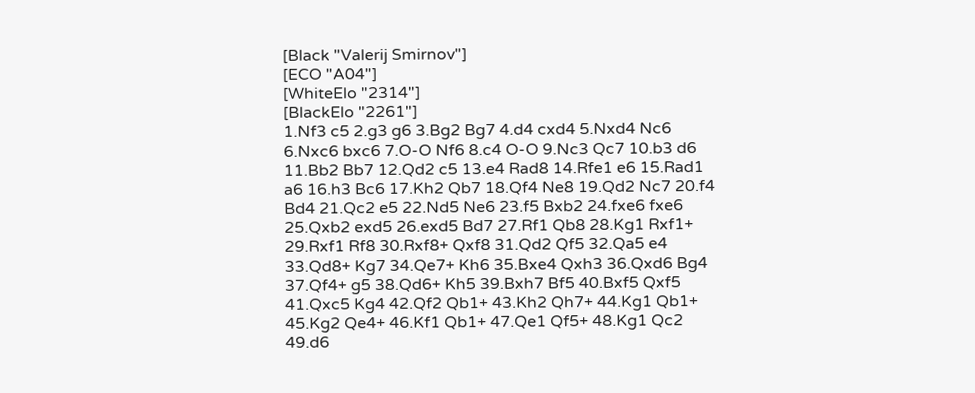[Black "Valerij Smirnov"]
[ECO "A04"]
[WhiteElo "2314"]
[BlackElo "2261"]
1.Nf3 c5 2.g3 g6 3.Bg2 Bg7 4.d4 cxd4 5.Nxd4 Nc6 6.Nxc6 bxc6 7.O-O Nf6 8.c4 O-O 9.Nc3 Qc7 10.b3 d6 11.Bb2 Bb7 12.Qd2 c5 13.e4 Rad8 14.Rfe1 e6 15.Rad1 a6 16.h3 Bc6 17.Kh2 Qb7 18.Qf4 Ne8 19.Qd2 Nc7 20.f4 Bd4 21.Qc2 e5 22.Nd5 Ne6 23.f5 Bxb2 24.fxe6 fxe6 25.Qxb2 exd5 26.exd5 Bd7 27.Rf1 Qb8 28.Kg1 Rxf1+ 29.Rxf1 Rf8 30.Rxf8+ Qxf8 31.Qd2 Qf5 32.Qa5 e4 33.Qd8+ Kg7 34.Qe7+ Kh6 35.Bxe4 Qxh3 36.Qxd6 Bg4 37.Qf4+ g5 38.Qd6+ Kh5 39.Bxh7 Bf5 40.Bxf5 Qxf5 41.Qxc5 Kg4 42.Qf2 Qb1+ 43.Kh2 Qh7+ 44.Kg1 Qb1+ 45.Kg2 Qe4+ 46.Kf1 Qb1+ 47.Qe1 Qf5+ 48.Kg1 Qc2 49.d6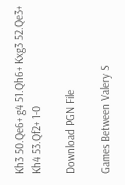Kh3 50.Qe6+ g4 51.Qh6+ Kxg3 52.Qe3+ Kh4 53.Qf2+ 1-0

Download PGN File

Games Between Valery S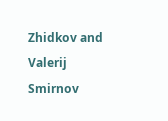Zhidkov and Valerij Smirnov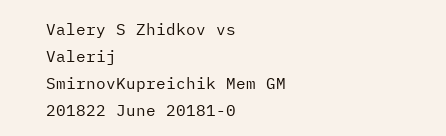Valery S Zhidkov vs Valerij SmirnovKupreichik Mem GM 201822 June 20181-0